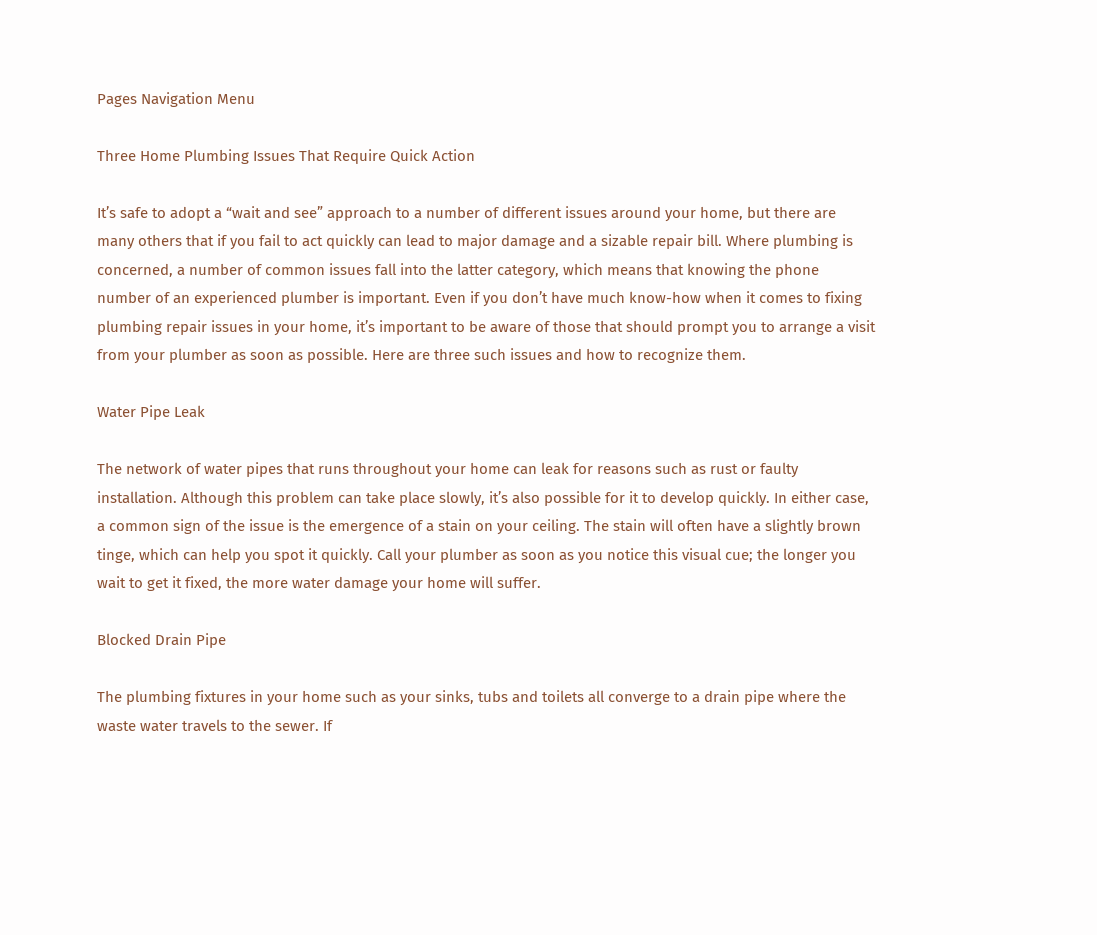Pages Navigation Menu

Three Home Plumbing Issues That Require Quick Action

It’s safe to adopt a “wait and see” approach to a number of different issues around your home, but there are many others that if you fail to act quickly can lead to major damage and a sizable repair bill. Where plumbing is concerned, a number of common issues fall into the latter category, which means that knowing the phone number of an experienced plumber is important. Even if you don’t have much know-how when it comes to fixing plumbing repair issues in your home, it’s important to be aware of those that should prompt you to arrange a visit from your plumber as soon as possible. Here are three such issues and how to recognize them.

Water Pipe Leak

The network of water pipes that runs throughout your home can leak for reasons such as rust or faulty installation. Although this problem can take place slowly, it’s also possible for it to develop quickly. In either case, a common sign of the issue is the emergence of a stain on your ceiling. The stain will often have a slightly brown tinge, which can help you spot it quickly. Call your plumber as soon as you notice this visual cue; the longer you wait to get it fixed, the more water damage your home will suffer.

Blocked Drain Pipe

The plumbing fixtures in your home such as your sinks, tubs and toilets all converge to a drain pipe where the waste water travels to the sewer. If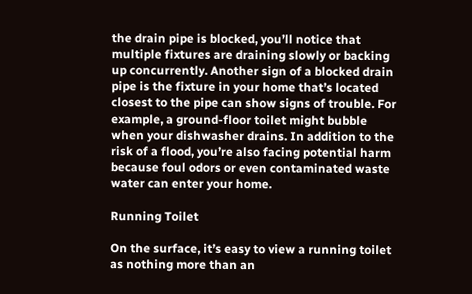the drain pipe is blocked, you’ll notice that multiple fixtures are draining slowly or backing up concurrently. Another sign of a blocked drain pipe is the fixture in your home that’s located closest to the pipe can show signs of trouble. For example, a ground-floor toilet might bubble when your dishwasher drains. In addition to the risk of a flood, you’re also facing potential harm because foul odors or even contaminated waste water can enter your home.

Running Toilet

On the surface, it’s easy to view a running toilet as nothing more than an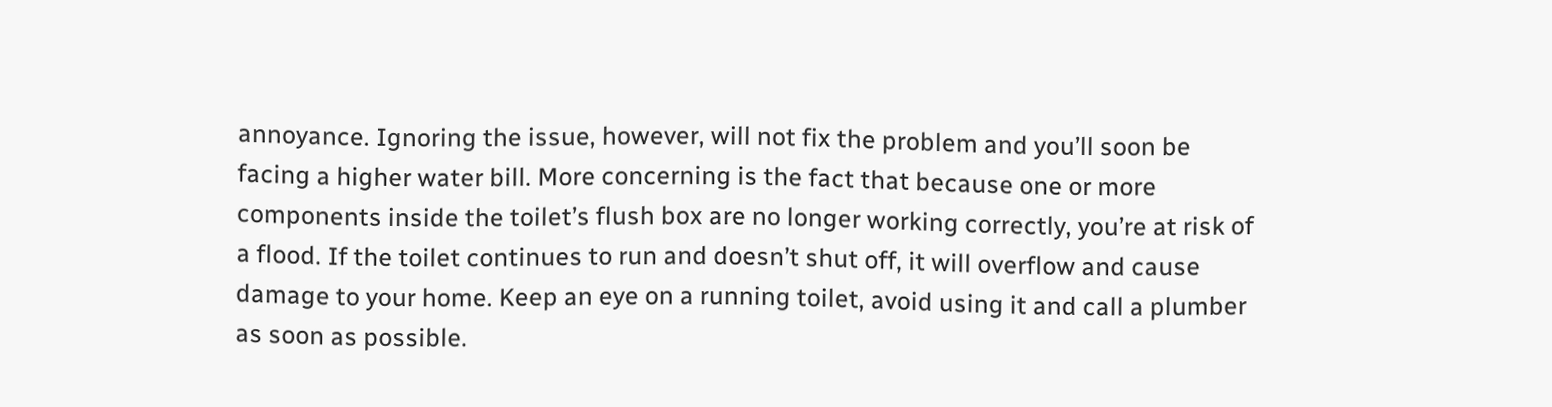annoyance. Ignoring the issue, however, will not fix the problem and you’ll soon be facing a higher water bill. More concerning is the fact that because one or more components inside the toilet’s flush box are no longer working correctly, you’re at risk of a flood. If the toilet continues to run and doesn’t shut off, it will overflow and cause damage to your home. Keep an eye on a running toilet, avoid using it and call a plumber as soon as possible.